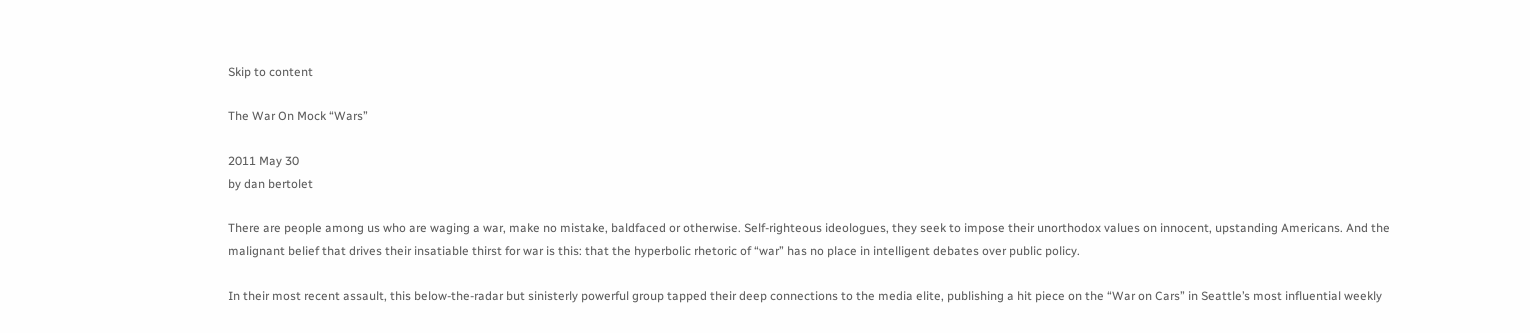Skip to content

The War On Mock “Wars”

2011 May 30
by dan bertolet

There are people among us who are waging a war, make no mistake, baldfaced or otherwise. Self-righteous ideologues, they seek to impose their unorthodox values on innocent, upstanding Americans. And the malignant belief that drives their insatiable thirst for war is this: that the hyperbolic rhetoric of “war” has no place in intelligent debates over public policy.

In their most recent assault, this below-the-radar but sinisterly powerful group tapped their deep connections to the media elite, publishing a hit piece on the “War on Cars” in Seattle’s most influential weekly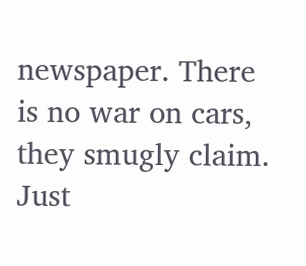newspaper. There is no war on cars, they smugly claim. Just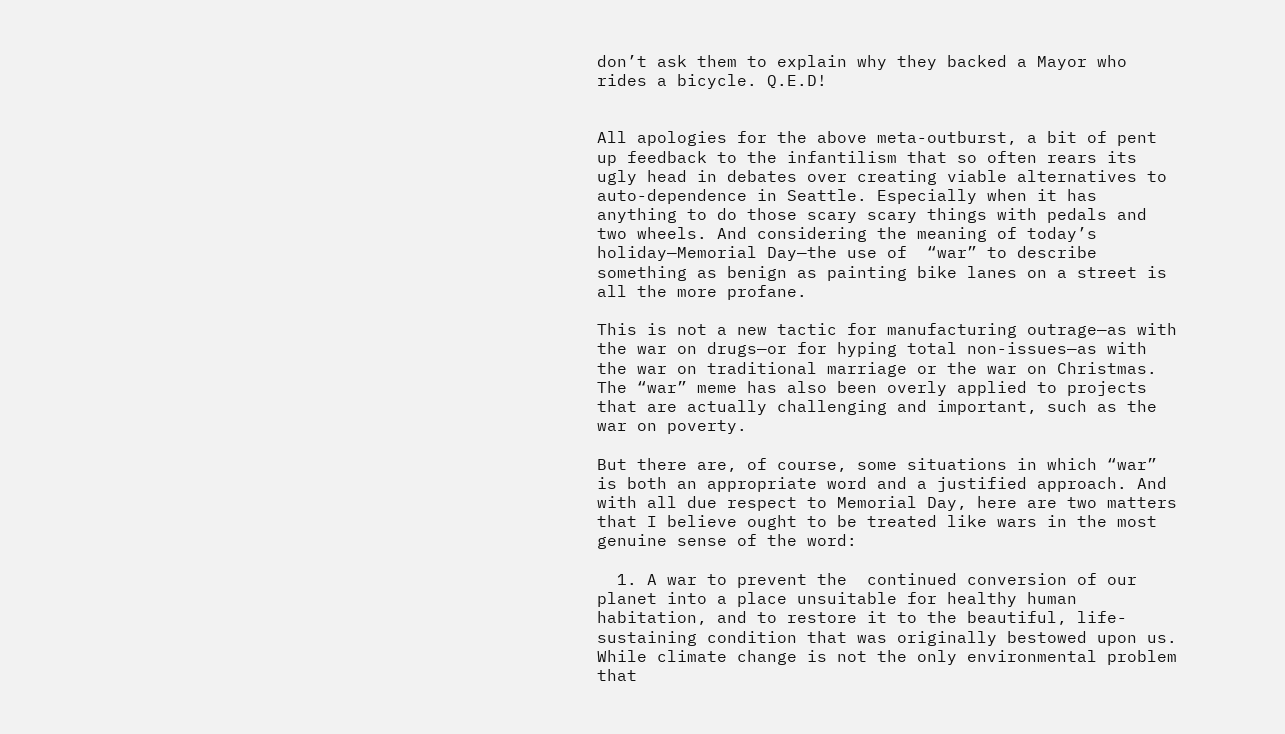don’t ask them to explain why they backed a Mayor who rides a bicycle. Q.E.D!


All apologies for the above meta-outburst, a bit of pent up feedback to the infantilism that so often rears its ugly head in debates over creating viable alternatives to auto-dependence in Seattle. Especially when it has anything to do those scary scary things with pedals and two wheels. And considering the meaning of today’s holiday—Memorial Day—the use of  “war” to describe something as benign as painting bike lanes on a street is all the more profane.

This is not a new tactic for manufacturing outrage—as with the war on drugs—or for hyping total non-issues—as with the war on traditional marriage or the war on Christmas. The “war” meme has also been overly applied to projects that are actually challenging and important, such as the war on poverty.

But there are, of course, some situations in which “war” is both an appropriate word and a justified approach. And with all due respect to Memorial Day, here are two matters that I believe ought to be treated like wars in the most genuine sense of the word:

  1. A war to prevent the  continued conversion of our planet into a place unsuitable for healthy human habitation, and to restore it to the beautiful, life-sustaining condition that was originally bestowed upon us. While climate change is not the only environmental problem that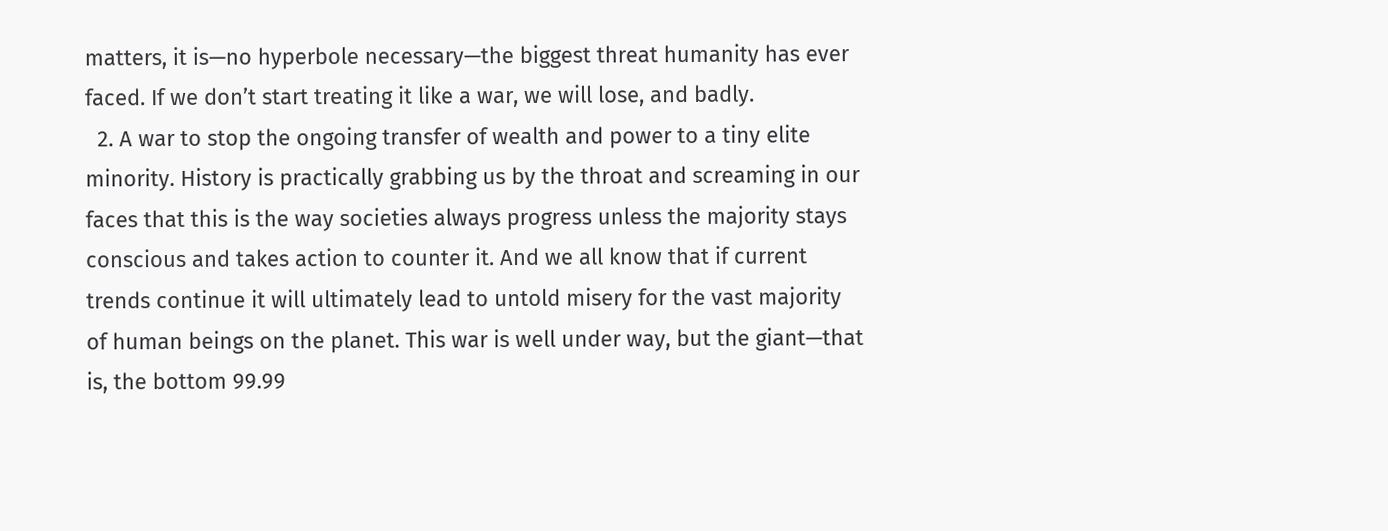matters, it is—no hyperbole necessary—the biggest threat humanity has ever faced. If we don’t start treating it like a war, we will lose, and badly.
  2. A war to stop the ongoing transfer of wealth and power to a tiny elite minority. History is practically grabbing us by the throat and screaming in our faces that this is the way societies always progress unless the majority stays conscious and takes action to counter it. And we all know that if current trends continue it will ultimately lead to untold misery for the vast majority of human beings on the planet. This war is well under way, but the giant—that is, the bottom 99.99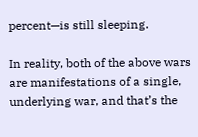percent—is still sleeping.

In reality, both of the above wars are manifestations of a single, underlying war, and that’s the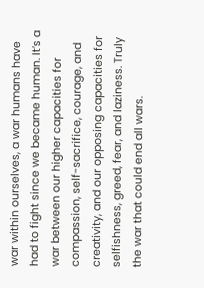war within ourselves, a war humans have had to fight since we became human. It’s a war between our higher capacities for compassion, self-sacrifice, courage, and creativity, and our opposing capacities for selfishness, greed, fear, and laziness. Truly the war that could end all wars.